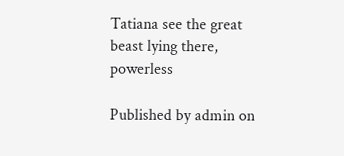Tatiana see the great beast lying there, powerless

Published by admin on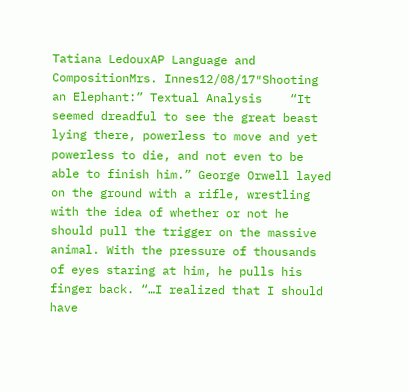Tatiana LedouxAP Language and CompositionMrs. Innes12/08/17″Shooting an Elephant:” Textual Analysis    “It seemed dreadful to see the great beast lying there, powerless to move and yet powerless to die, and not even to be able to finish him.” George Orwell layed on the ground with a rifle, wrestling with the idea of whether or not he should pull the trigger on the massive animal. With the pressure of thousands of eyes staring at him, he pulls his finger back. “…I realized that I should have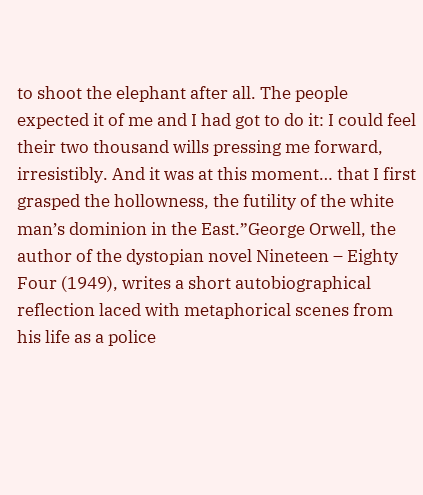to shoot the elephant after all. The people expected it of me and I had got to do it: I could feel their two thousand wills pressing me forward, irresistibly. And it was at this moment… that I first grasped the hollowness, the futility of the white man’s dominion in the East.”George Orwell, the author of the dystopian novel Nineteen – Eighty Four (1949), writes a short autobiographical reflection laced with metaphorical scenes from his life as a police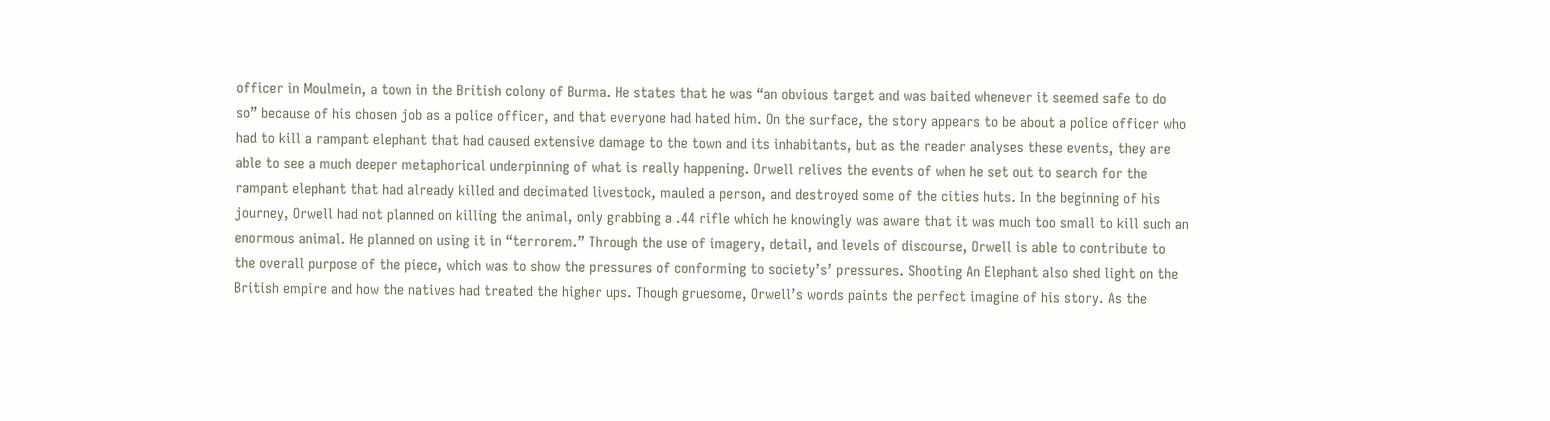officer in Moulmein, a town in the British colony of Burma. He states that he was “an obvious target and was baited whenever it seemed safe to do so” because of his chosen job as a police officer, and that everyone had hated him. On the surface, the story appears to be about a police officer who had to kill a rampant elephant that had caused extensive damage to the town and its inhabitants, but as the reader analyses these events, they are able to see a much deeper metaphorical underpinning of what is really happening. Orwell relives the events of when he set out to search for the rampant elephant that had already killed and decimated livestock, mauled a person, and destroyed some of the cities huts. In the beginning of his journey, Orwell had not planned on killing the animal, only grabbing a .44 rifle which he knowingly was aware that it was much too small to kill such an enormous animal. He planned on using it in “terrorem.” Through the use of imagery, detail, and levels of discourse, Orwell is able to contribute to the overall purpose of the piece, which was to show the pressures of conforming to society’s’ pressures. Shooting An Elephant also shed light on the British empire and how the natives had treated the higher ups. Though gruesome, Orwell’s words paints the perfect imagine of his story. As the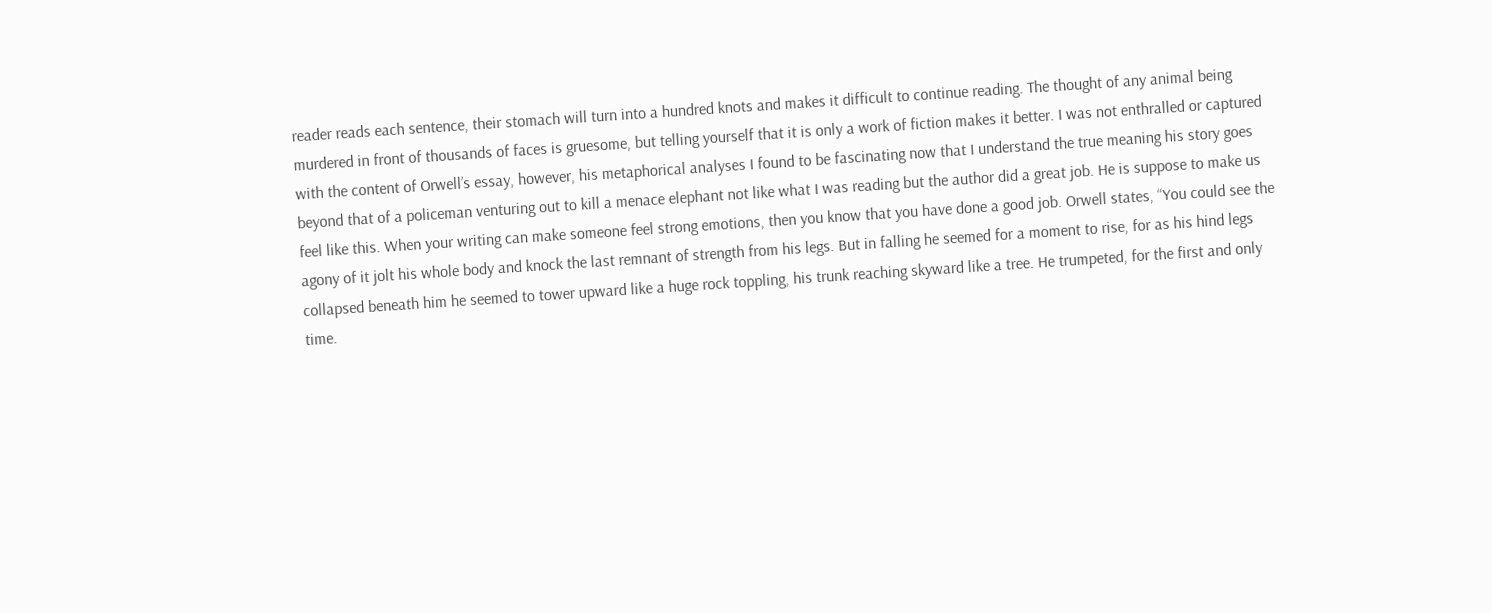reader reads each sentence, their stomach will turn into a hundred knots and makes it difficult to continue reading. The thought of any animal being murdered in front of thousands of faces is gruesome, but telling yourself that it is only a work of fiction makes it better. I was not enthralled or captured with the content of Orwell’s essay, however, his metaphorical analyses I found to be fascinating now that I understand the true meaning his story goes beyond that of a policeman venturing out to kill a menace elephant not like what I was reading but the author did a great job. He is suppose to make us feel like this. When your writing can make someone feel strong emotions, then you know that you have done a good job. Orwell states, “You could see the agony of it jolt his whole body and knock the last remnant of strength from his legs. But in falling he seemed for a moment to rise, for as his hind legs collapsed beneath him he seemed to tower upward like a huge rock toppling, his trunk reaching skyward like a tree. He trumpeted, for the first and only time.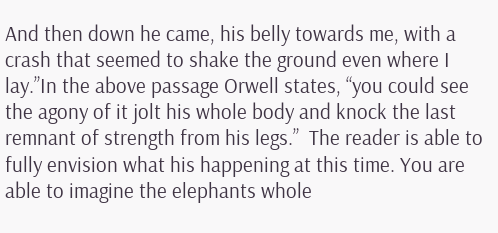And then down he came, his belly towards me, with a crash that seemed to shake the ground even where I lay.”In the above passage Orwell states, “you could see the agony of it jolt his whole body and knock the last remnant of strength from his legs.”  The reader is able to fully envision what his happening at this time. You are able to imagine the elephants whole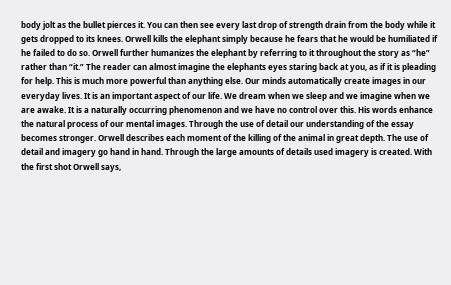body jolt as the bullet pierces it. You can then see every last drop of strength drain from the body while it gets dropped to its knees. Orwell kills the elephant simply because he fears that he would be humiliated if he failed to do so. Orwell further humanizes the elephant by referring to it throughout the story as “he” rather than “it.” The reader can almost imagine the elephants eyes staring back at you, as if it is pleading for help. This is much more powerful than anything else. Our minds automatically create images in our everyday lives. It is an important aspect of our life. We dream when we sleep and we imagine when we are awake. It is a naturally occurring phenomenon and we have no control over this. His words enhance the natural process of our mental images. Through the use of detail our understanding of the essay becomes stronger. Orwell describes each moment of the killing of the animal in great depth. The use of detail and imagery go hand in hand. Through the large amounts of details used imagery is created. With the first shot Orwell says,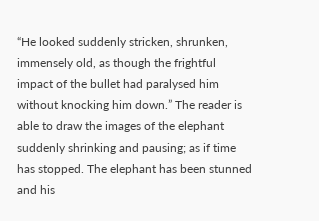“He looked suddenly stricken, shrunken, immensely old, as though the frightful impact of the bullet had paralysed him without knocking him down.” The reader is able to draw the images of the elephant suddenly shrinking and pausing; as if time has stopped. The elephant has been stunned and his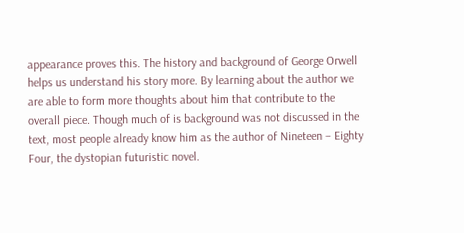appearance proves this. The history and background of George Orwell helps us understand his story more. By learning about the author we are able to form more thoughts about him that contribute to the overall piece. Though much of is background was not discussed in the text, most people already know him as the author of Nineteen – Eighty Four, the dystopian futuristic novel.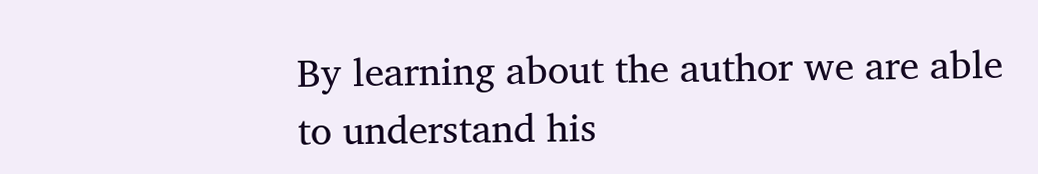By learning about the author we are able to understand his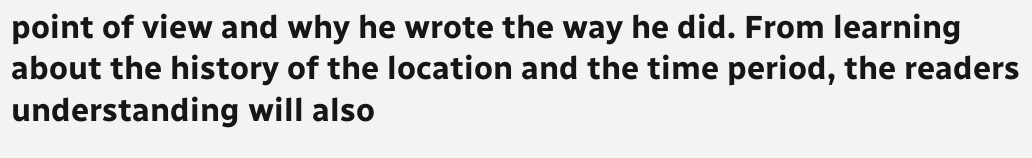point of view and why he wrote the way he did. From learning about the history of the location and the time period, the readers understanding will also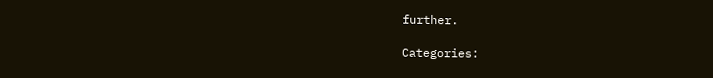further.

Categories: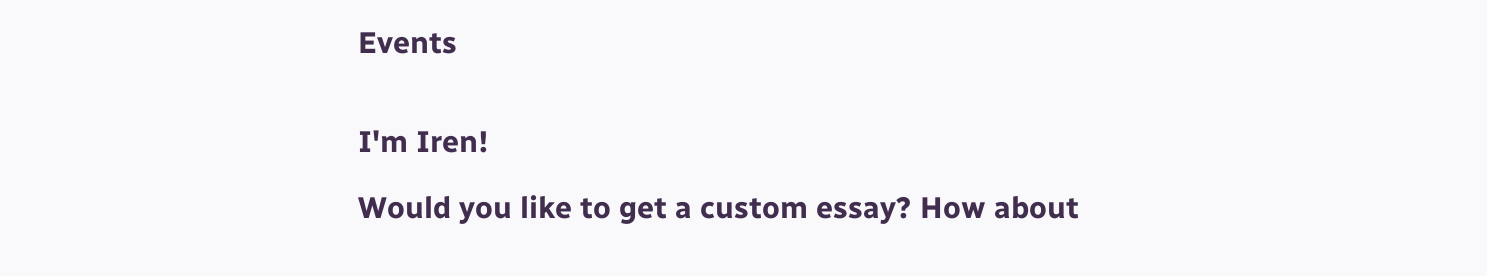Events


I'm Iren!

Would you like to get a custom essay? How about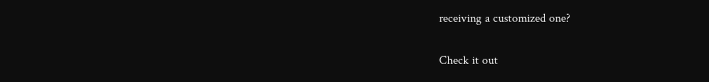receiving a customized one?

Check it out